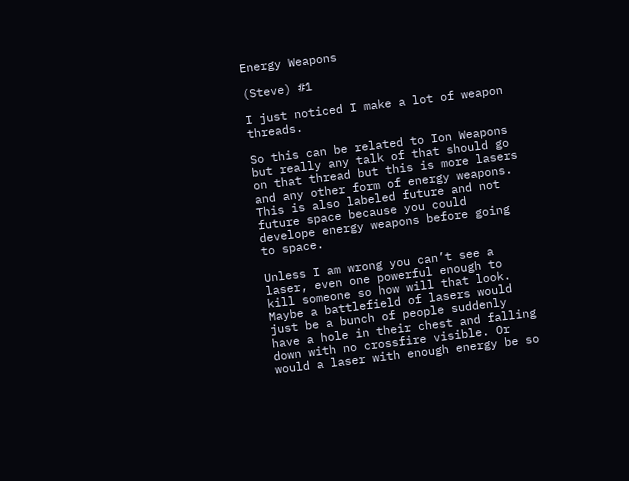Energy Weapons

(Steve) #1

I just noticed I make a lot of weapon threads.

So this can be related to Ion Weapons but really any talk of that should go on that thread but this is more lasers and any other form of energy weapons. This is also labeled future and not future space because you could develope energy weapons before going to space.

Unless I am wrong you can’t see a laser, even one powerful enough to kill someone so how will that look. Maybe a battlefield of lasers would just be a bunch of people suddenly have a hole in their chest and falling down with no crossfire visible. Or would a laser with enough energy be so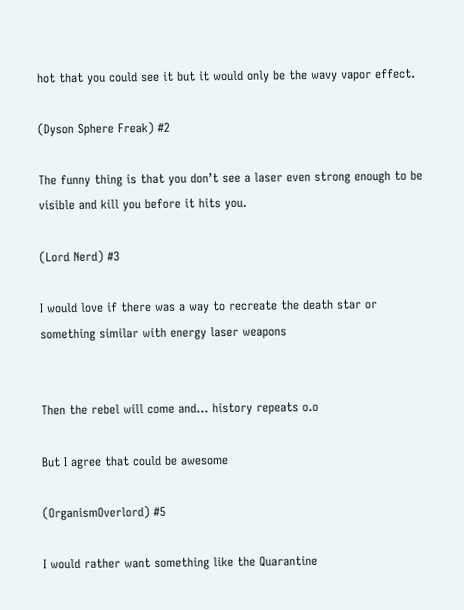hot that you could see it but it would only be the wavy vapor effect.

(Dyson Sphere Freak) #2

The funny thing is that you don’t see a laser even strong enough to be visible and kill you before it hits you.

(Lord Nerd) #3

I would love if there was a way to recreate the death star or something similar with energy laser weapons


Then the rebel will come and… history repeats o.o

But I agree that could be awesome

(OrganismOverlord) #5

I would rather want something like the Quarantine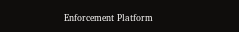Enforcement Platform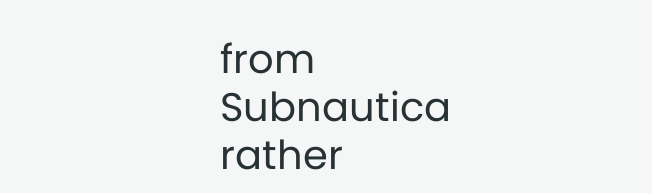from Subnautica rather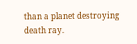than a planet destroying death ray.